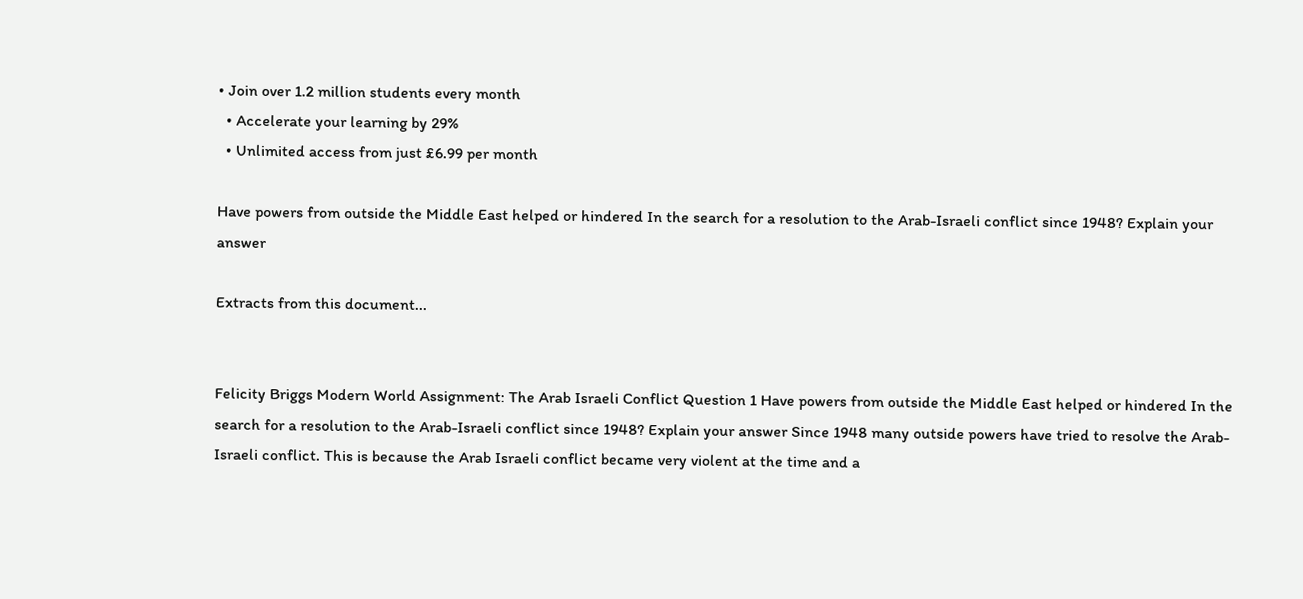• Join over 1.2 million students every month
  • Accelerate your learning by 29%
  • Unlimited access from just £6.99 per month

Have powers from outside the Middle East helped or hindered In the search for a resolution to the Arab-Israeli conflict since 1948? Explain your answer

Extracts from this document...


Felicity Briggs Modern World Assignment: The Arab Israeli Conflict Question 1 Have powers from outside the Middle East helped or hindered In the search for a resolution to the Arab-Israeli conflict since 1948? Explain your answer Since 1948 many outside powers have tried to resolve the Arab-Israeli conflict. This is because the Arab Israeli conflict became very violent at the time and a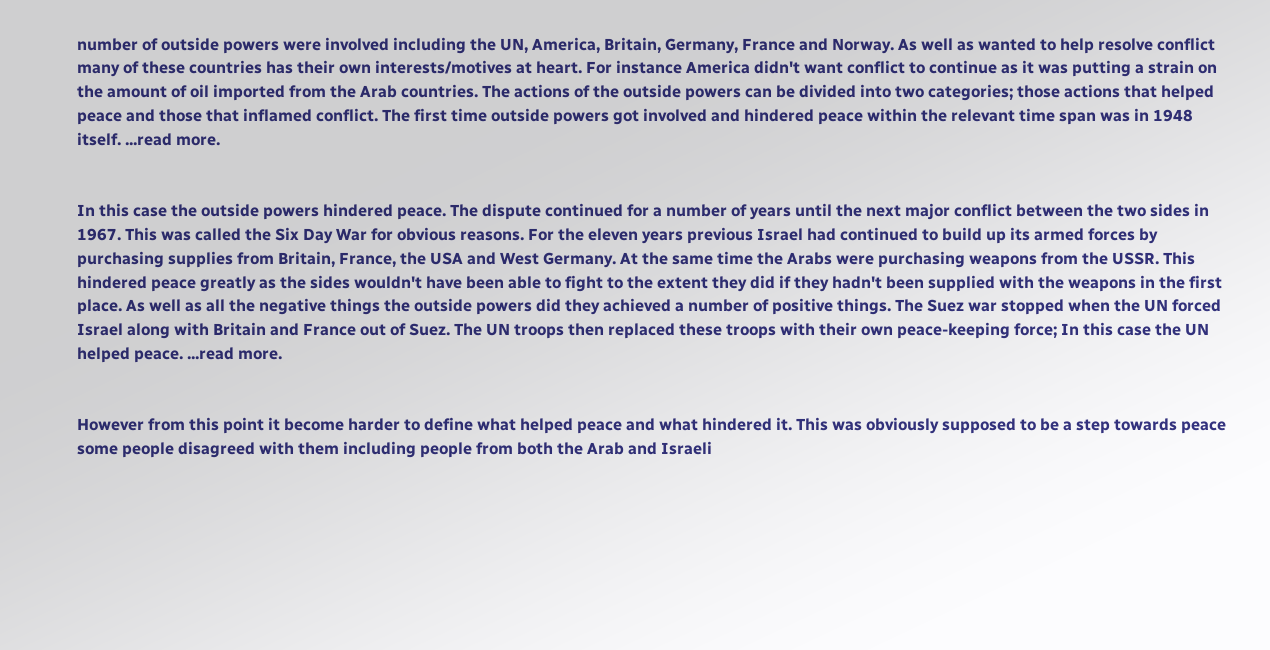number of outside powers were involved including the UN, America, Britain, Germany, France and Norway. As well as wanted to help resolve conflict many of these countries has their own interests/motives at heart. For instance America didn't want conflict to continue as it was putting a strain on the amount of oil imported from the Arab countries. The actions of the outside powers can be divided into two categories; those actions that helped peace and those that inflamed conflict. The first time outside powers got involved and hindered peace within the relevant time span was in 1948 itself. ...read more.


In this case the outside powers hindered peace. The dispute continued for a number of years until the next major conflict between the two sides in 1967. This was called the Six Day War for obvious reasons. For the eleven years previous Israel had continued to build up its armed forces by purchasing supplies from Britain, France, the USA and West Germany. At the same time the Arabs were purchasing weapons from the USSR. This hindered peace greatly as the sides wouldn't have been able to fight to the extent they did if they hadn't been supplied with the weapons in the first place. As well as all the negative things the outside powers did they achieved a number of positive things. The Suez war stopped when the UN forced Israel along with Britain and France out of Suez. The UN troops then replaced these troops with their own peace-keeping force; In this case the UN helped peace. ...read more.


However from this point it become harder to define what helped peace and what hindered it. This was obviously supposed to be a step towards peace some people disagreed with them including people from both the Arab and Israeli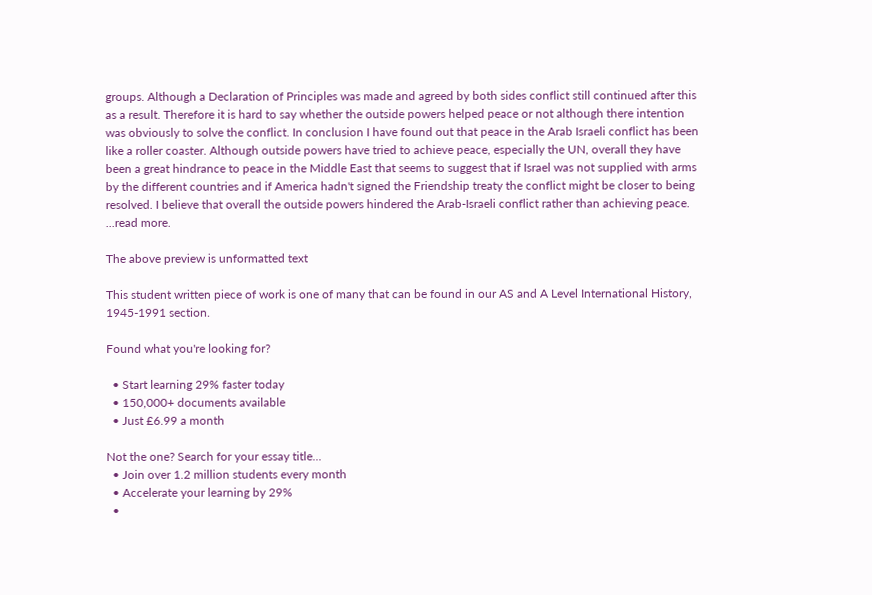groups. Although a Declaration of Principles was made and agreed by both sides conflict still continued after this as a result. Therefore it is hard to say whether the outside powers helped peace or not although there intention was obviously to solve the conflict. In conclusion I have found out that peace in the Arab Israeli conflict has been like a roller coaster. Although outside powers have tried to achieve peace, especially the UN, overall they have been a great hindrance to peace in the Middle East that seems to suggest that if Israel was not supplied with arms by the different countries and if America hadn't signed the Friendship treaty the conflict might be closer to being resolved. I believe that overall the outside powers hindered the Arab-Israeli conflict rather than achieving peace. ...read more.

The above preview is unformatted text

This student written piece of work is one of many that can be found in our AS and A Level International History, 1945-1991 section.

Found what you're looking for?

  • Start learning 29% faster today
  • 150,000+ documents available
  • Just £6.99 a month

Not the one? Search for your essay title...
  • Join over 1.2 million students every month
  • Accelerate your learning by 29%
  •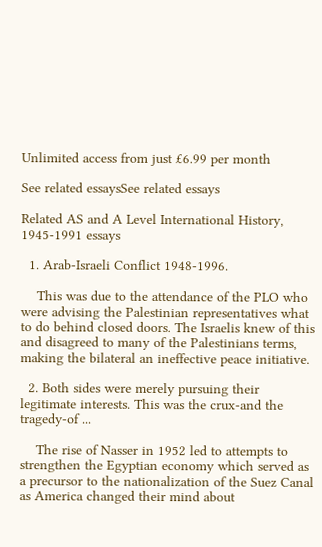Unlimited access from just £6.99 per month

See related essaysSee related essays

Related AS and A Level International History, 1945-1991 essays

  1. Arab-Israeli Conflict 1948-1996.

    This was due to the attendance of the PLO who were advising the Palestinian representatives what to do behind closed doors. The Israelis knew of this and disagreed to many of the Palestinians terms, making the bilateral an ineffective peace initiative.

  2. Both sides were merely pursuing their legitimate interests. This was the crux-and the tragedy-of ...

    The rise of Nasser in 1952 led to attempts to strengthen the Egyptian economy which served as a precursor to the nationalization of the Suez Canal as America changed their mind about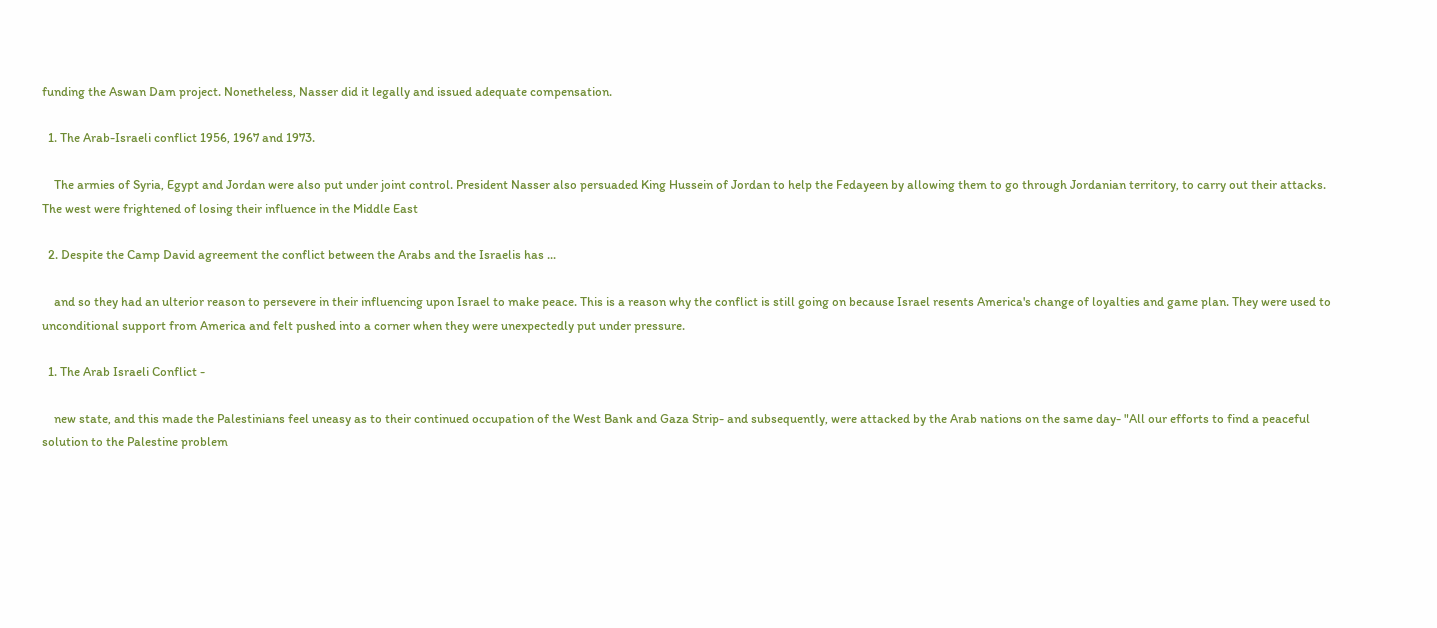funding the Aswan Dam project. Nonetheless, Nasser did it legally and issued adequate compensation.

  1. The Arab-Israeli conflict 1956, 1967 and 1973.

    The armies of Syria, Egypt and Jordan were also put under joint control. President Nasser also persuaded King Hussein of Jordan to help the Fedayeen by allowing them to go through Jordanian territory, to carry out their attacks. The west were frightened of losing their influence in the Middle East

  2. Despite the Camp David agreement the conflict between the Arabs and the Israelis has ...

    and so they had an ulterior reason to persevere in their influencing upon Israel to make peace. This is a reason why the conflict is still going on because Israel resents America's change of loyalties and game plan. They were used to unconditional support from America and felt pushed into a corner when they were unexpectedly put under pressure.

  1. The Arab Israeli Conflict -

    new state, and this made the Palestinians feel uneasy as to their continued occupation of the West Bank and Gaza Strip- and subsequently, were attacked by the Arab nations on the same day- "All our efforts to find a peaceful solution to the Palestine problem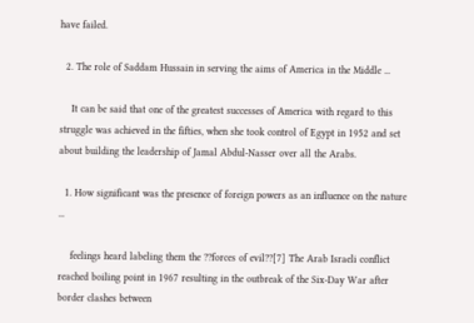have failed.

  2. The role of Saddam Hussain in serving the aims of America in the Middle ...

    It can be said that one of the greatest successes of America with regard to this struggle was achieved in the fifties, when she took control of Egypt in 1952 and set about building the leadership of Jamal Abdul-Nasser over all the Arabs.

  1. How significant was the presence of foreign powers as an influence on the nature ...

    feelings heard labeling them the ??forces of evil??[7] The Arab Israeli conflict reached boiling point in 1967 resulting in the outbreak of the Six-Day War after border clashes between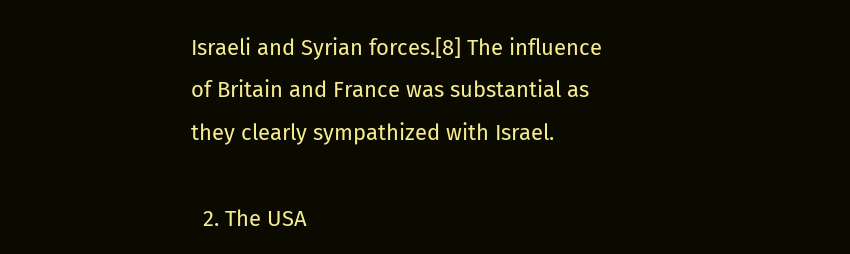Israeli and Syrian forces.[8] The influence of Britain and France was substantial as they clearly sympathized with Israel.

  2. The USA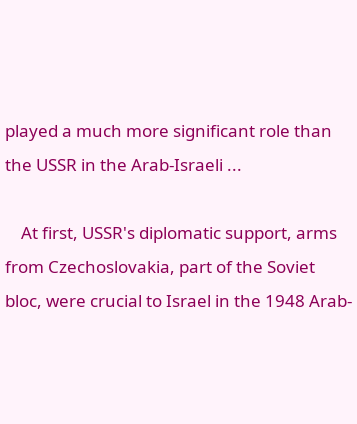played a much more significant role than the USSR in the Arab-Israeli ...

    At first, USSR's diplomatic support, arms from Czechoslovakia, part of the Soviet bloc, were crucial to Israel in the 1948 Arab-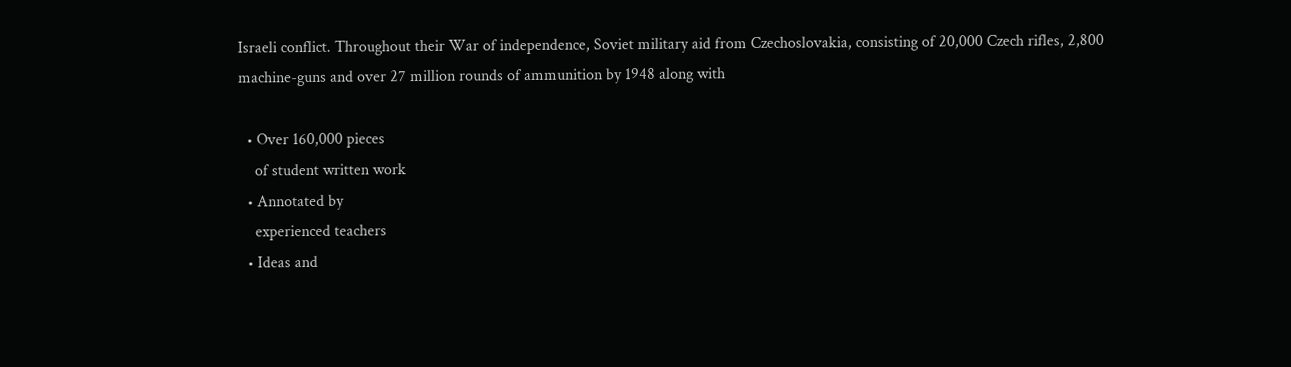Israeli conflict. Throughout their War of independence, Soviet military aid from Czechoslovakia, consisting of 20,000 Czech rifles, 2,800 machine-guns and over 27 million rounds of ammunition by 1948 along with

  • Over 160,000 pieces
    of student written work
  • Annotated by
    experienced teachers
  • Ideas and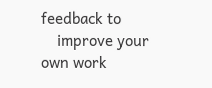feedback to
    improve your own work